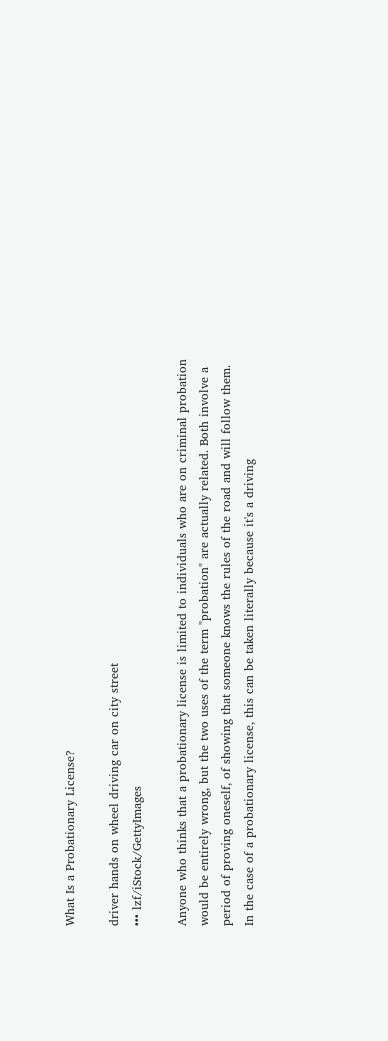What Is a Probationary License?

driver hands on wheel driving car on city street
••• lzf/iStock/GettyImages

Anyone who thinks that a probationary license is limited to individuals who are on criminal probation would be entirely wrong, but the two uses of the term "probation" are actually related. Both involve a period of proving oneself, of showing that someone knows the rules of the road and will follow them. In the case of a probationary license, this can be taken literally because it's a driving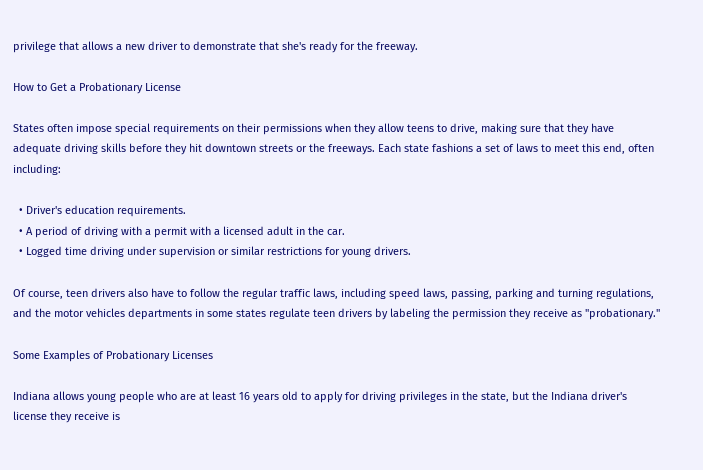privilege that allows a new driver to demonstrate that she's ready for the freeway.

How to Get a Probationary License

States often impose special requirements on their permissions when they allow teens to drive, making sure that they have adequate driving skills before they hit downtown streets or the freeways. Each state fashions a set of laws to meet this end, often including:

  • Driver's education requirements.
  • A period of driving with a permit with a licensed adult in the car.
  • Logged time driving under supervision or similar restrictions for young drivers.

Of course, teen drivers also have to follow the regular traffic laws, including speed laws, passing, parking and turning regulations, and the motor vehicles departments in some states regulate teen drivers by labeling the permission they receive as "probationary."

Some Examples of Probationary Licenses

Indiana allows young people who are at least 16 years old to apply for driving privileges in the state, but the Indiana driver's license they receive is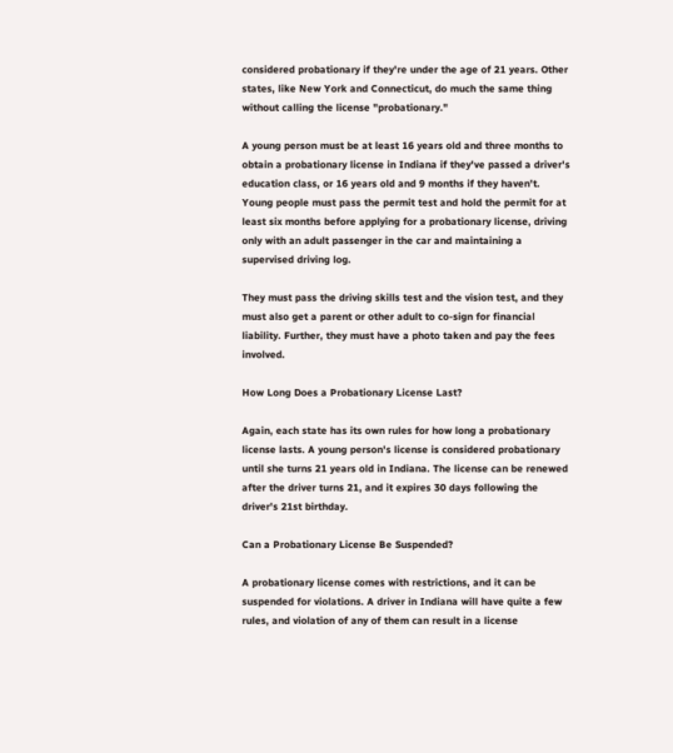considered probationary if they're under the age of 21 years. Other states, like New York and Connecticut, do much the same thing without calling the license "probationary."

A young person must be at least 16 years old and three months to obtain a probationary license in Indiana if they've passed a driver's education class, or 16 years old and 9 months if they haven't. Young people must pass the permit test and hold the permit for at least six months before applying for a probationary license, driving only with an adult passenger in the car and maintaining a supervised driving log.

They must pass the driving skills test and the vision test, and they must also get a parent or other adult to co-sign for financial liability. Further, they must have a photo taken and pay the fees involved.

How Long Does a Probationary License Last?

Again, each state has its own rules for how long a probationary license lasts. A young person's license is considered probationary until she turns 21 years old in Indiana. The license can be renewed after the driver turns 21, and it expires 30 days following the driver's 21st birthday.

Can a Probationary License Be Suspended?

A probationary license comes with restrictions, and it can be suspended for violations. A driver in Indiana will have quite a few rules, and violation of any of them can result in a license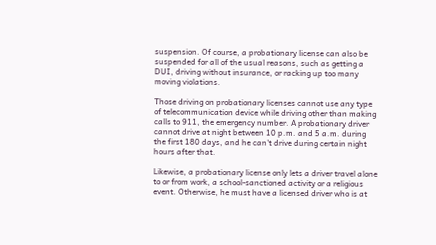suspension. Of course, a probationary license can also be suspended for all of the usual reasons, such as getting a DUI, driving without insurance, or racking up too many moving violations.

Those driving on probationary licenses cannot use any type of telecommunication device while driving other than making calls to 911, the emergency number. A probationary driver cannot drive at night between 10 p.m. and 5 a.m. during the first 180 days, and he can't drive during certain night hours after that.

Likewise, a probationary license only lets a driver travel alone to or from work, a school-sanctioned activity or a religious event. Otherwise, he must have a licensed driver who is at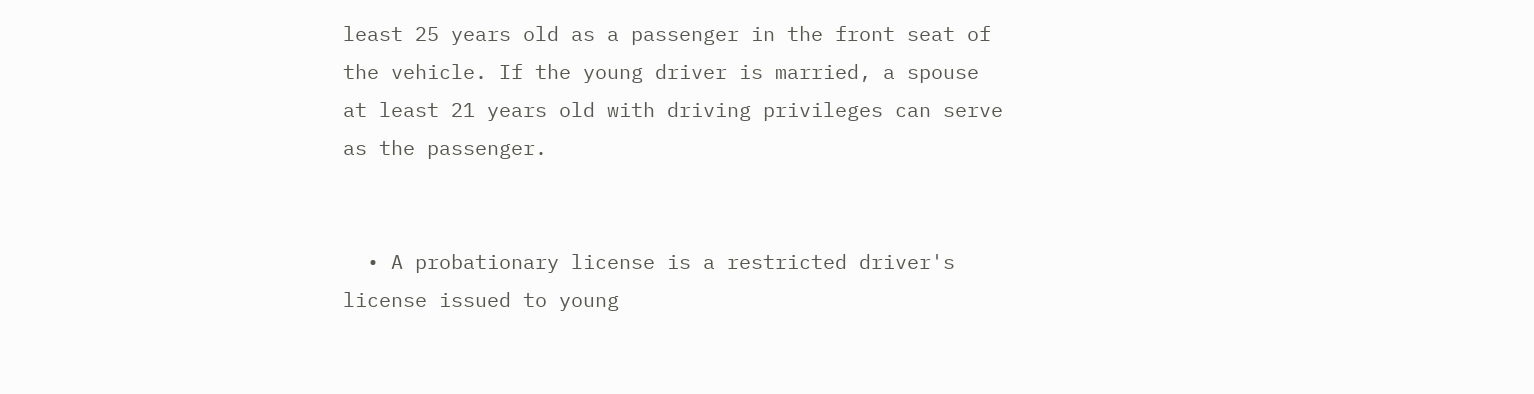least 25 years old as a passenger in the front seat of the vehicle. If the young driver is married, a spouse at least 21 years old with driving privileges can serve as the passenger.


  • A probationary license is a restricted driver's license issued to young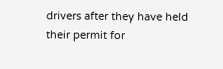drivers after they have held their permit for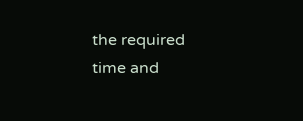the required time and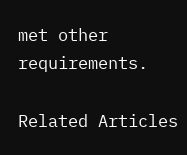met other requirements.

Related Articles